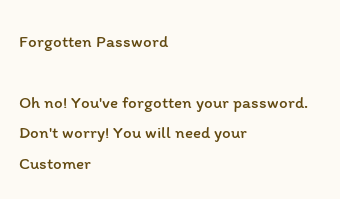Forgotten Password

Oh no! You've forgotten your password. Don't worry! You will need your Customer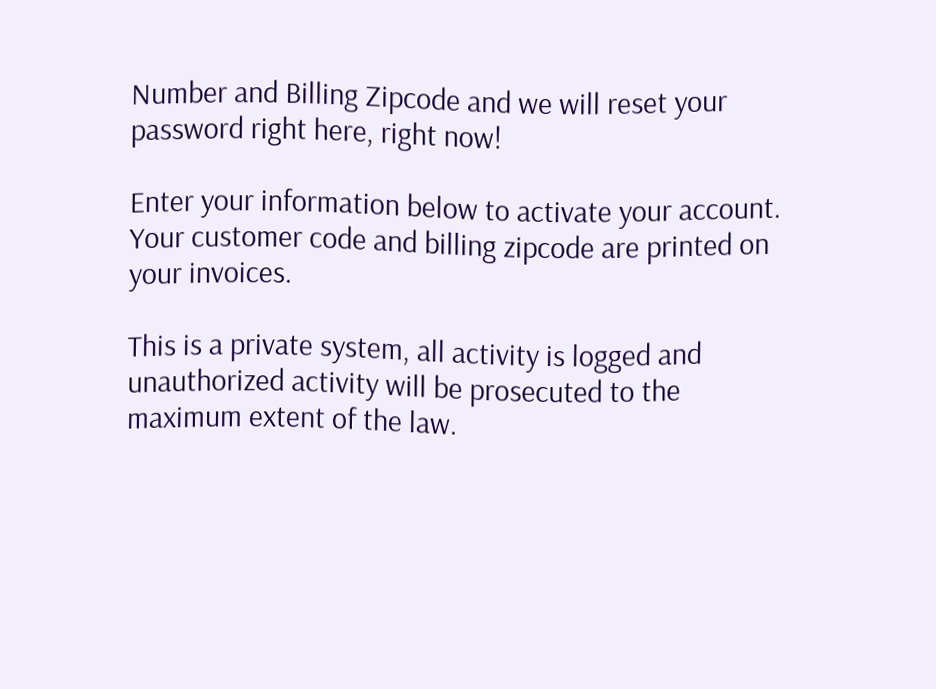Number and Billing Zipcode and we will reset your password right here, right now!

Enter your information below to activate your account. Your customer code and billing zipcode are printed on your invoices.

This is a private system, all activity is logged and unauthorized activity will be prosecuted to the maximum extent of the law.